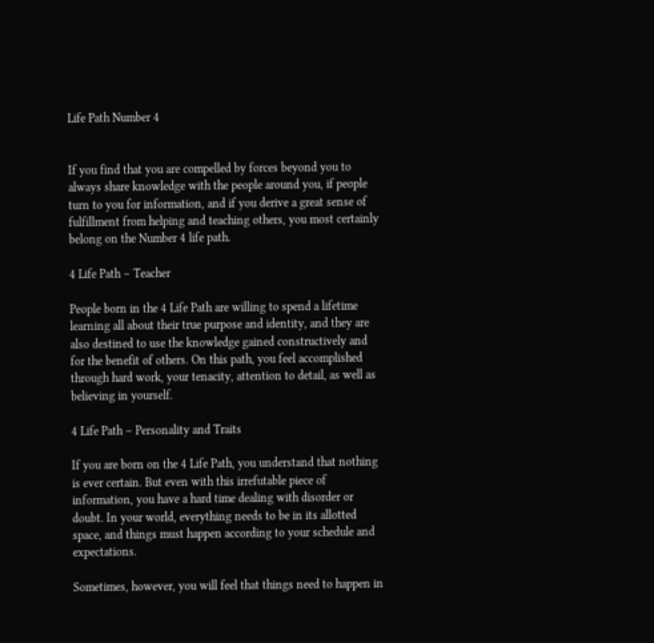Life Path Number 4


If you find that you are compelled by forces beyond you to always share knowledge with the people around you, if people turn to you for information, and if you derive a great sense of fulfillment from helping and teaching others, you most certainly belong on the Number 4 life path.

4 Life Path – Teacher

People born in the 4 Life Path are willing to spend a lifetime learning all about their true purpose and identity, and they are also destined to use the knowledge gained constructively and for the benefit of others. On this path, you feel accomplished through hard work, your tenacity, attention to detail, as well as believing in yourself.

4 Life Path – Personality and Traits

If you are born on the 4 Life Path, you understand that nothing is ever certain. But even with this irrefutable piece of information, you have a hard time dealing with disorder or doubt. In your world, everything needs to be in its allotted space, and things must happen according to your schedule and expectations.

Sometimes, however, you will feel that things need to happen in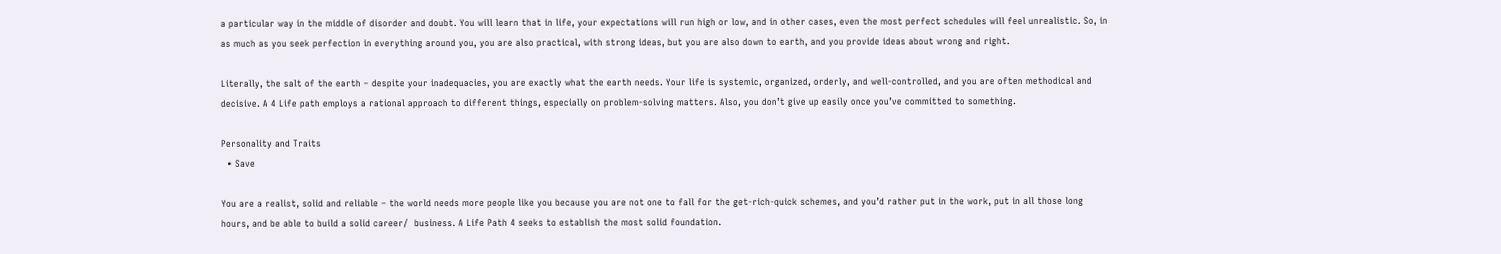a particular way in the middle of disorder and doubt. You will learn that in life, your expectations will run high or low, and in other cases, even the most perfect schedules will feel unrealistic. So, in as much as you seek perfection in everything around you, you are also practical, with strong ideas, but you are also down to earth, and you provide ideas about wrong and right.

Literally, the salt of the earth – despite your inadequacies, you are exactly what the earth needs. Your life is systemic, organized, orderly, and well-controlled, and you are often methodical and decisive. A 4 Life path employs a rational approach to different things, especially on problem-solving matters. Also, you don’t give up easily once you’ve committed to something.

Personality and Traits
  • Save

You are a realist, solid and reliable – the world needs more people like you because you are not one to fall for the get-rich-quick schemes, and you’d rather put in the work, put in all those long hours, and be able to build a solid career/  business. A Life Path 4 seeks to establish the most solid foundation.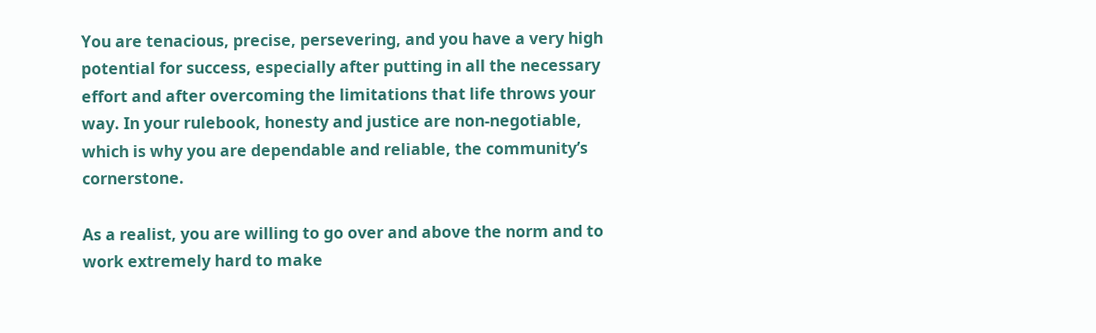You are tenacious, precise, persevering, and you have a very high potential for success, especially after putting in all the necessary effort and after overcoming the limitations that life throws your way. In your rulebook, honesty and justice are non-negotiable, which is why you are dependable and reliable, the community’s cornerstone.

As a realist, you are willing to go over and above the norm and to work extremely hard to make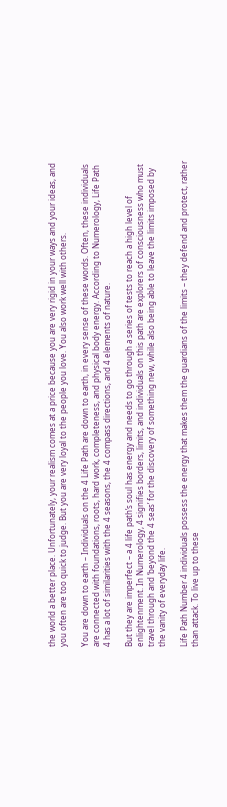the world a better place. Unfortunately, your realism comes at a price because you are very rigid in your ways and your ideas, and you often are too quick to judge. But you are very loyal to the people you love. You also work well with others.

You are down to earth – Individuals on the 4 Life Path are down to earth, in every sense of these words. Often, these individuals are connected with foundations, roots, hard work, completeness, and physical body energy. According to Numerology, Life Path 4 has a lot of similarities with the 4 seasons, the 4 compass directions, and 4 elements of nature.

But they are imperfect – a 4 life path’s soul has energy and needs to go through a series of tests to reach a high level of enlightenment. In Numerology, 4 signifies borders, limits, and individuals on this path are explorers of consciousness who must travel through and ‘beyond the 4 seas’ for the discovery of something new, while also being able to leave the limits imposed by the vanity of everyday life.

Life Path Number 4 individuals possess the energy that makes them the guardians of the limits – they defend and protect, rather than attack. To live up to these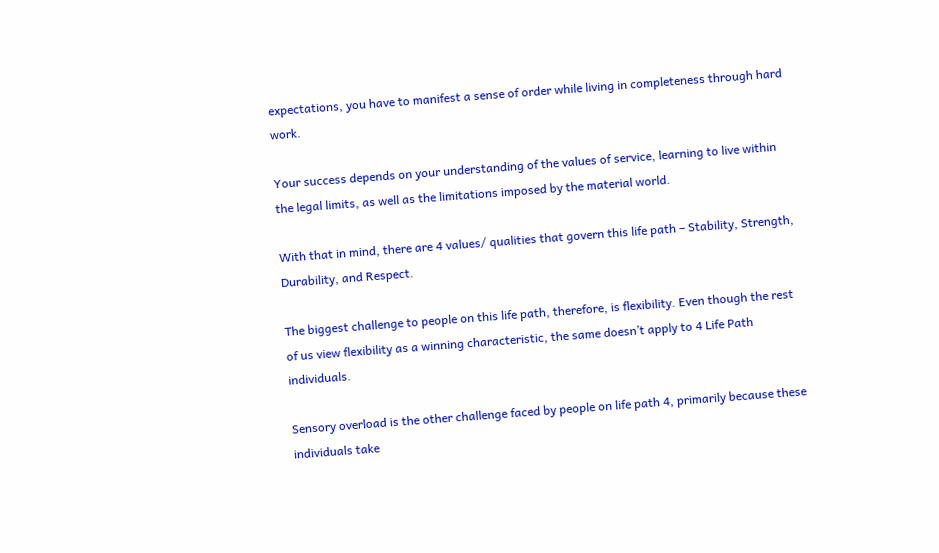expectations, you have to manifest a sense of order while living in completeness through hard work.

Your success depends on your understanding of the values of service, learning to live within the legal limits, as well as the limitations imposed by the material world.

With that in mind, there are 4 values/ qualities that govern this life path – Stability, Strength, Durability, and Respect.

The biggest challenge to people on this life path, therefore, is flexibility. Even though the rest of us view flexibility as a winning characteristic, the same doesn’t apply to 4 Life Path individuals.

Sensory overload is the other challenge faced by people on life path 4, primarily because these individuals take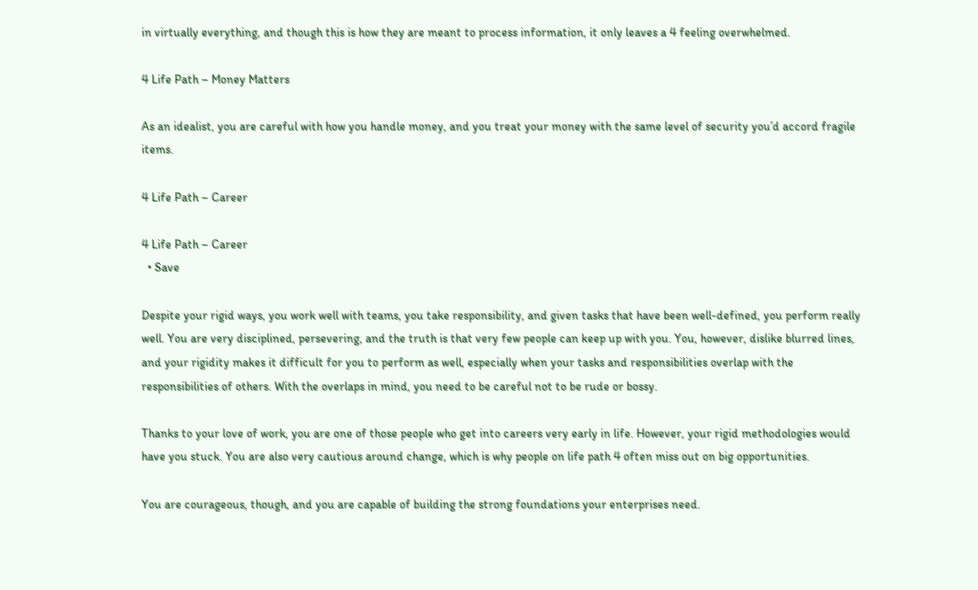in virtually everything, and though this is how they are meant to process information, it only leaves a 4 feeling overwhelmed.

4 Life Path – Money Matters

As an idealist, you are careful with how you handle money, and you treat your money with the same level of security you’d accord fragile items.

4 Life Path – Career

4 Life Path – Career
  • Save

Despite your rigid ways, you work well with teams, you take responsibility, and given tasks that have been well-defined, you perform really well. You are very disciplined, persevering, and the truth is that very few people can keep up with you. You, however, dislike blurred lines, and your rigidity makes it difficult for you to perform as well, especially when your tasks and responsibilities overlap with the responsibilities of others. With the overlaps in mind, you need to be careful not to be rude or bossy.

Thanks to your love of work, you are one of those people who get into careers very early in life. However, your rigid methodologies would have you stuck. You are also very cautious around change, which is why people on life path 4 often miss out on big opportunities.

You are courageous, though, and you are capable of building the strong foundations your enterprises need.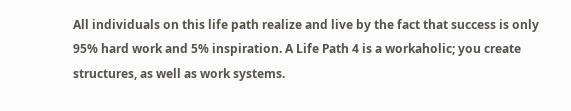All individuals on this life path realize and live by the fact that success is only 95% hard work and 5% inspiration. A Life Path 4 is a workaholic; you create structures, as well as work systems.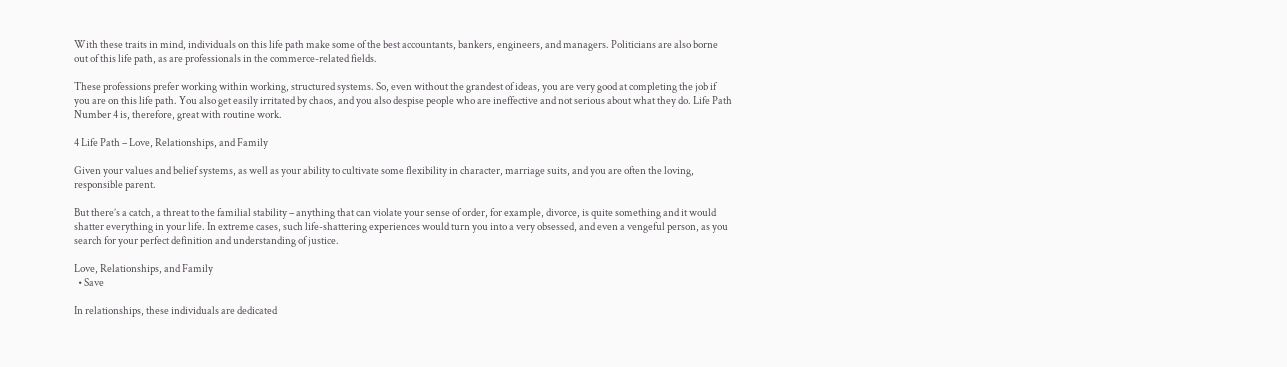With these traits in mind, individuals on this life path make some of the best accountants, bankers, engineers, and managers. Politicians are also borne out of this life path, as are professionals in the commerce-related fields.

These professions prefer working within working, structured systems. So, even without the grandest of ideas, you are very good at completing the job if you are on this life path. You also get easily irritated by chaos, and you also despise people who are ineffective and not serious about what they do. Life Path Number 4 is, therefore, great with routine work.

4 Life Path – Love, Relationships, and Family

Given your values and belief systems, as well as your ability to cultivate some flexibility in character, marriage suits, and you are often the loving, responsible parent.

But there’s a catch, a threat to the familial stability – anything that can violate your sense of order, for example, divorce, is quite something and it would shatter everything in your life. In extreme cases, such life-shattering experiences would turn you into a very obsessed, and even a vengeful person, as you search for your perfect definition and understanding of justice.

Love, Relationships, and Family
  • Save

In relationships, these individuals are dedicated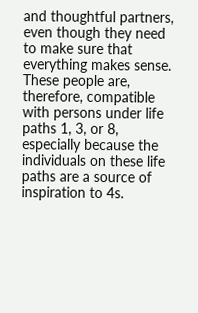and thoughtful partners, even though they need to make sure that everything makes sense. These people are, therefore, compatible with persons under life paths 1, 3, or 8, especially because the individuals on these life paths are a source of inspiration to 4s.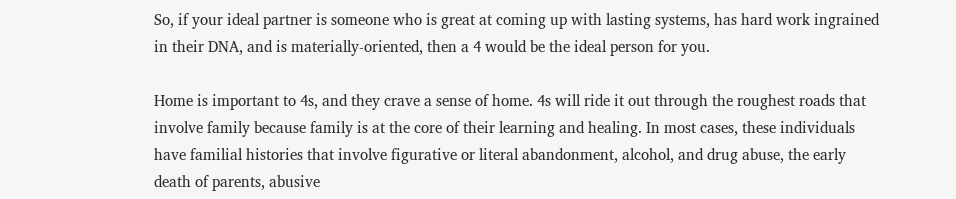So, if your ideal partner is someone who is great at coming up with lasting systems, has hard work ingrained in their DNA, and is materially-oriented, then a 4 would be the ideal person for you.

Home is important to 4s, and they crave a sense of home. 4s will ride it out through the roughest roads that involve family because family is at the core of their learning and healing. In most cases, these individuals have familial histories that involve figurative or literal abandonment, alcohol, and drug abuse, the early death of parents, abusive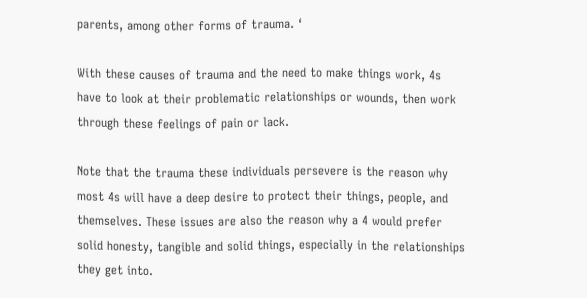parents, among other forms of trauma. ‘

With these causes of trauma and the need to make things work, 4s have to look at their problematic relationships or wounds, then work through these feelings of pain or lack.

Note that the trauma these individuals persevere is the reason why most 4s will have a deep desire to protect their things, people, and themselves. These issues are also the reason why a 4 would prefer solid honesty, tangible and solid things, especially in the relationships they get into.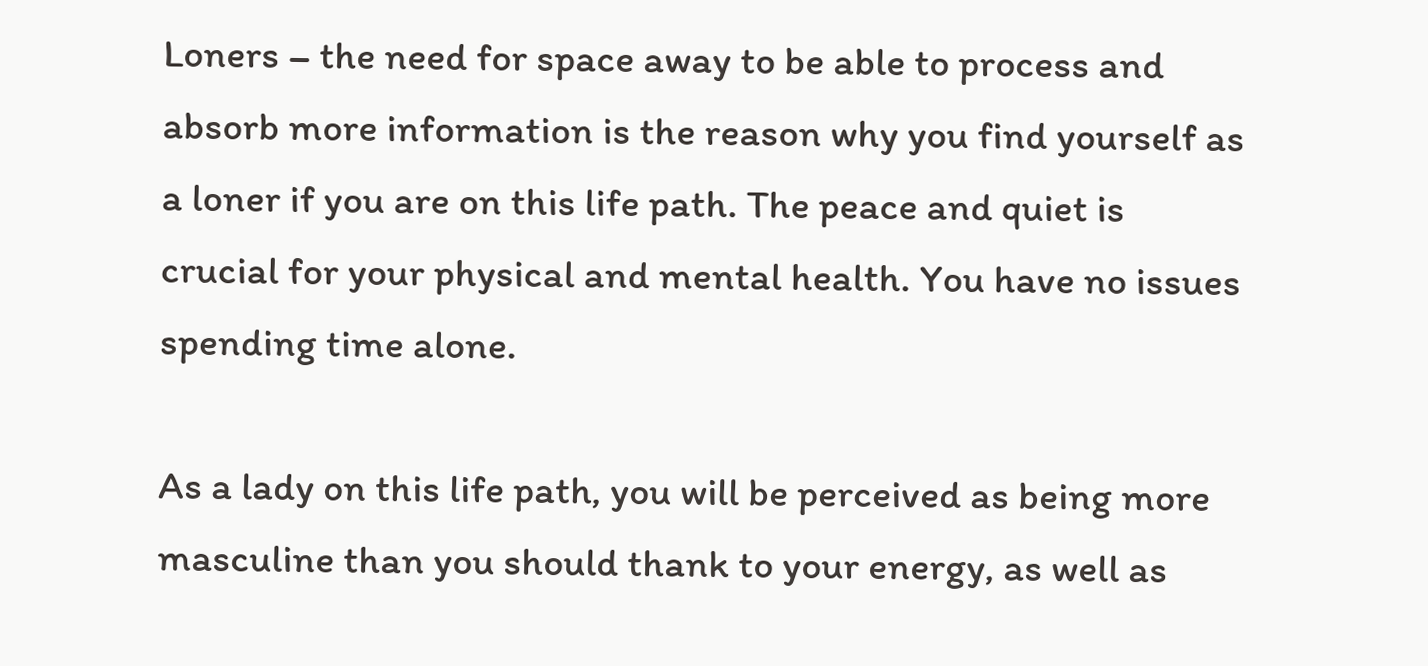Loners – the need for space away to be able to process and absorb more information is the reason why you find yourself as a loner if you are on this life path. The peace and quiet is crucial for your physical and mental health. You have no issues spending time alone.

As a lady on this life path, you will be perceived as being more masculine than you should thank to your energy, as well as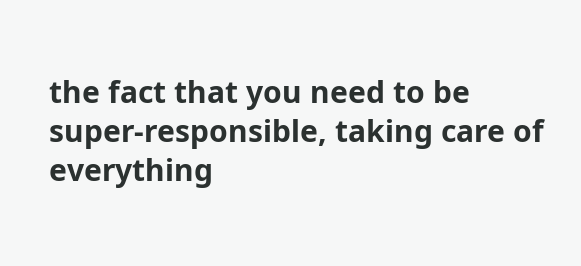the fact that you need to be super-responsible, taking care of everything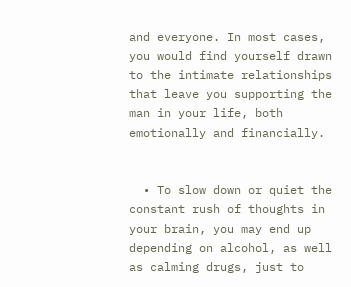and everyone. In most cases, you would find yourself drawn to the intimate relationships that leave you supporting the man in your life, both emotionally and financially.


  • To slow down or quiet the constant rush of thoughts in your brain, you may end up depending on alcohol, as well as calming drugs, just to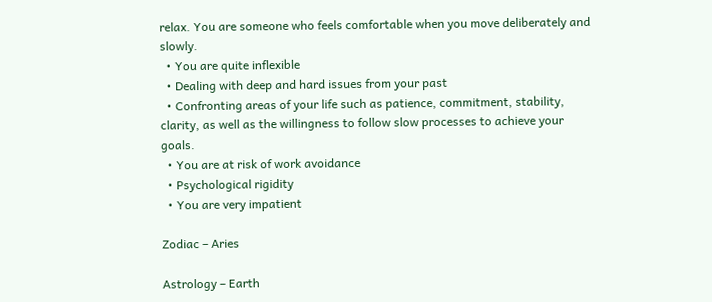relax. You are someone who feels comfortable when you move deliberately and slowly.
  • You are quite inflexible
  • Dealing with deep and hard issues from your past
  • Confronting areas of your life such as patience, commitment, stability, clarity, as well as the willingness to follow slow processes to achieve your goals.
  • You are at risk of work avoidance
  • Psychological rigidity
  • You are very impatient

Zodiac – Aries

Astrology – Earth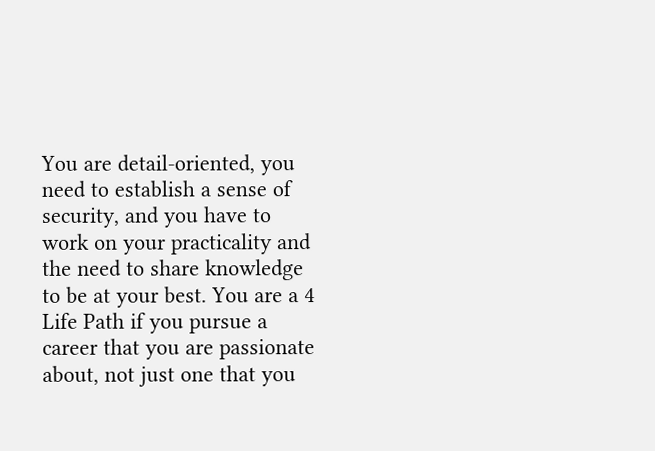You are detail-oriented, you need to establish a sense of security, and you have to work on your practicality and the need to share knowledge to be at your best. You are a 4 Life Path if you pursue a career that you are passionate about, not just one that you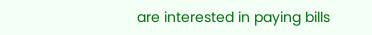are interested in paying bills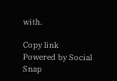with.

Copy link
Powered by Social Snap